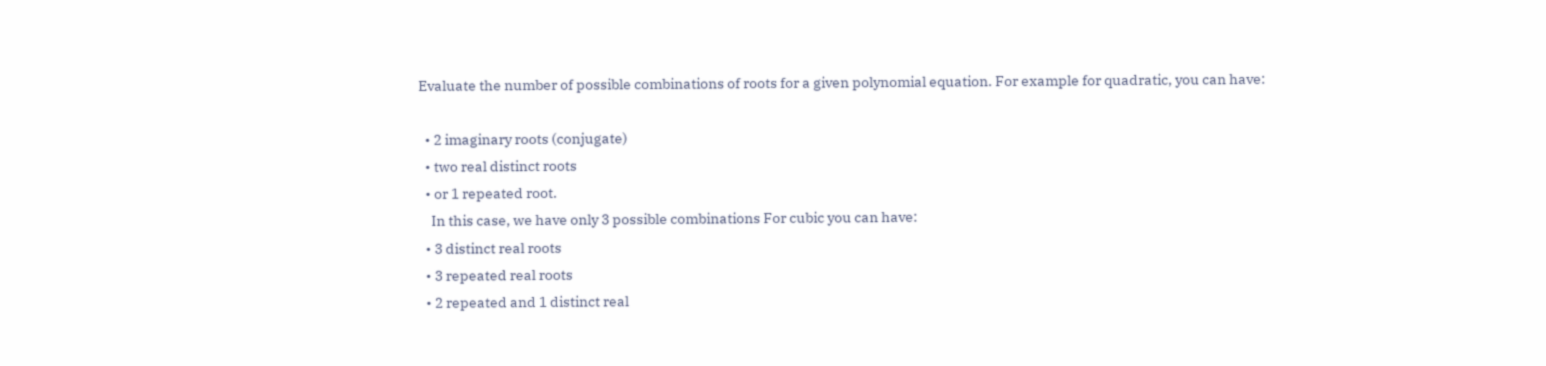Evaluate the number of possible combinations of roots for a given polynomial equation. For example for quadratic, you can have:

  • 2 imaginary roots (conjugate)
  • two real distinct roots
  • or 1 repeated root.
    In this case, we have only 3 possible combinations For cubic you can have:
  • 3 distinct real roots
  • 3 repeated real roots
  • 2 repeated and 1 distinct real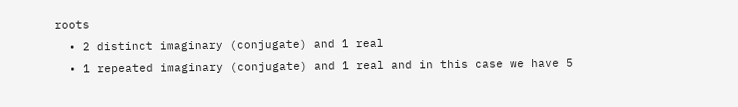roots
  • 2 distinct imaginary (conjugate) and 1 real
  • 1 repeated imaginary (conjugate) and 1 real and in this case we have 5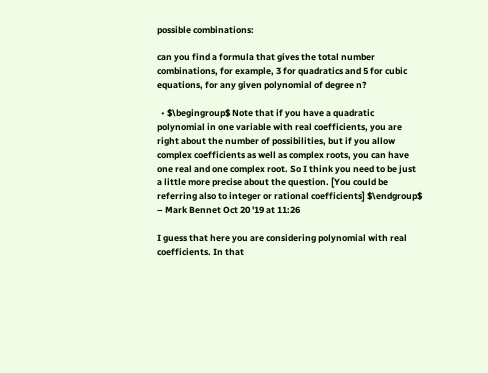possible combinations:

can you find a formula that gives the total number combinations, for example, 3 for quadratics and 5 for cubic equations, for any given polynomial of degree n?

  • $\begingroup$ Note that if you have a quadratic polynomial in one variable with real coefficients, you are right about the number of possibilities, but if you allow complex coefficients as well as complex roots, you can have one real and one complex root. So I think you need to be just a little more precise about the question. [You could be referring also to integer or rational coefficients] $\endgroup$ – Mark Bennet Oct 20 '19 at 11:26

I guess that here you are considering polynomial with real coefficients. In that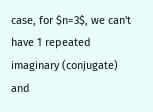case, for $n=3$, we can't have 1 repeated imaginary (conjugate) and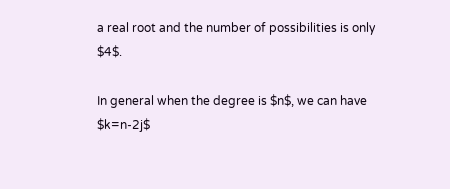a real root and the number of possibilities is only $4$.

In general when the degree is $n$, we can have $k=n-2j$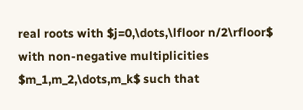real roots with $j=0,\dots,\lfloor n/2\rfloor$ with non-negative multiplicities $m_1,m_2,\dots,m_k$ such that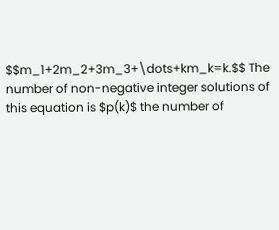$$m_1+2m_2+3m_3+\dots+km_k=k.$$ The number of non-negative integer solutions of this equation is $p(k)$ the number of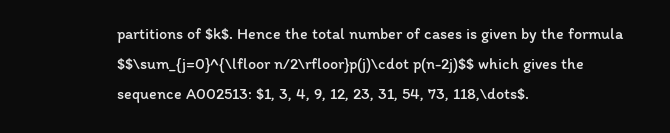partitions of $k$. Hence the total number of cases is given by the formula $$\sum_{j=0}^{\lfloor n/2\rfloor}p(j)\cdot p(n-2j)$$ which gives the sequence A002513: $1, 3, 4, 9, 12, 23, 31, 54, 73, 118,\dots$.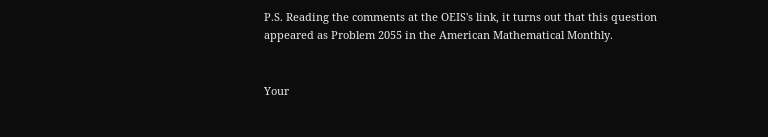P.S. Reading the comments at the OEIS's link, it turns out that this question appeared as Problem 2055 in the American Mathematical Monthly.


Your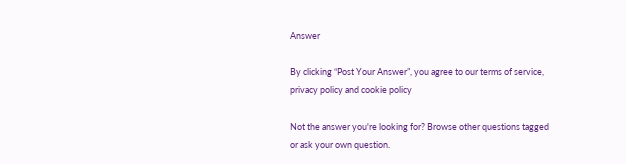Answer

By clicking “Post Your Answer”, you agree to our terms of service, privacy policy and cookie policy

Not the answer you're looking for? Browse other questions tagged or ask your own question.